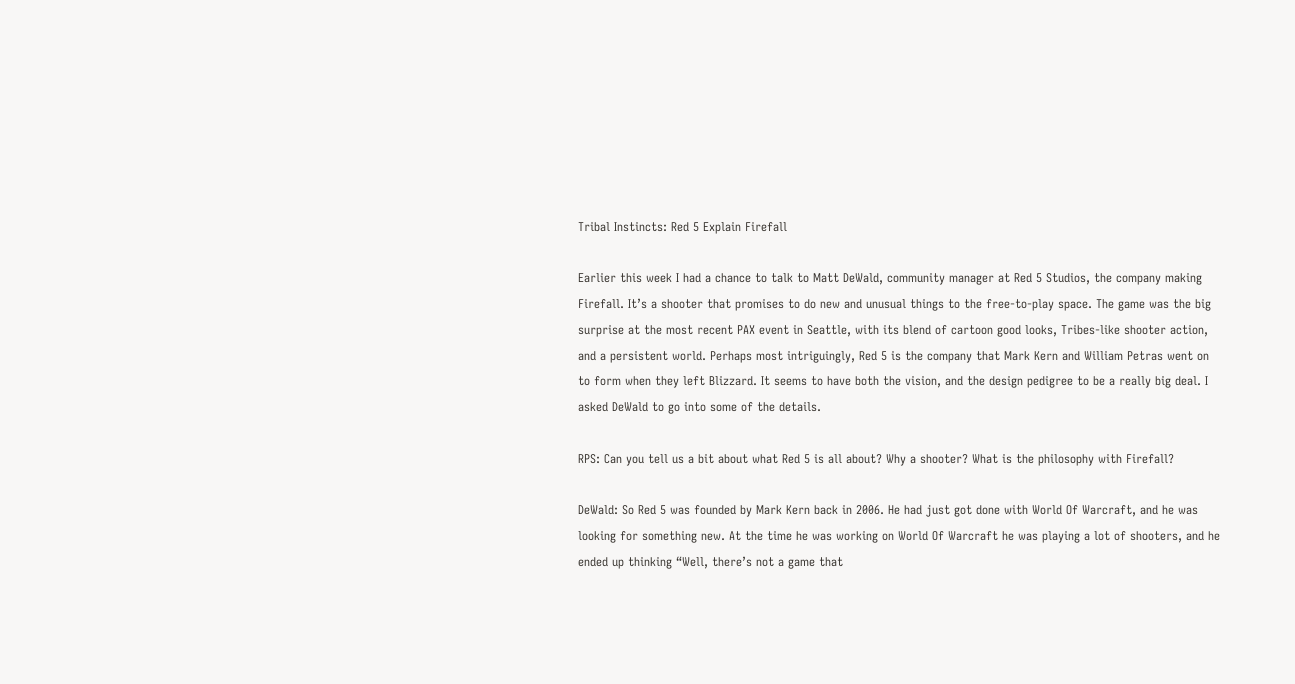Tribal Instincts: Red 5 Explain Firefall

Earlier this week I had a chance to talk to Matt DeWald, community manager at Red 5 Studios, the company making Firefall. It’s a shooter that promises to do new and unusual things to the free-to-play space. The game was the big surprise at the most recent PAX event in Seattle, with its blend of cartoon good looks, Tribes-like shooter action, and a persistent world. Perhaps most intriguingly, Red 5 is the company that Mark Kern and William Petras went on to form when they left Blizzard. It seems to have both the vision, and the design pedigree to be a really big deal. I asked DeWald to go into some of the details.

RPS: Can you tell us a bit about what Red 5 is all about? Why a shooter? What is the philosophy with Firefall?

DeWald: So Red 5 was founded by Mark Kern back in 2006. He had just got done with World Of Warcraft, and he was looking for something new. At the time he was working on World Of Warcraft he was playing a lot of shooters, and he ended up thinking “Well, there’s not a game that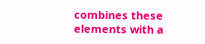combines these elements with a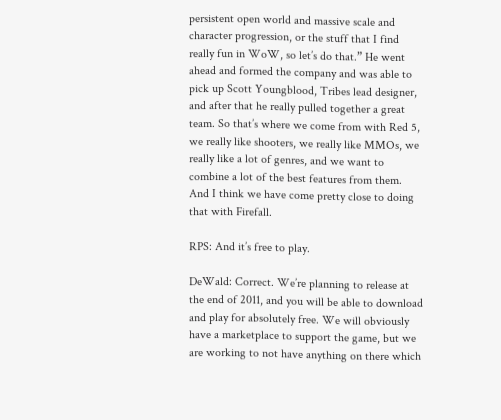persistent open world and massive scale and character progression, or the stuff that I find really fun in WoW, so let’s do that.” He went ahead and formed the company and was able to pick up Scott Youngblood, Tribes lead designer, and after that he really pulled together a great team. So that’s where we come from with Red 5, we really like shooters, we really like MMOs, we really like a lot of genres, and we want to combine a lot of the best features from them. And I think we have come pretty close to doing that with Firefall.

RPS: And it’s free to play.

DeWald: Correct. We’re planning to release at the end of 2011, and you will be able to download and play for absolutely free. We will obviously have a marketplace to support the game, but we are working to not have anything on there which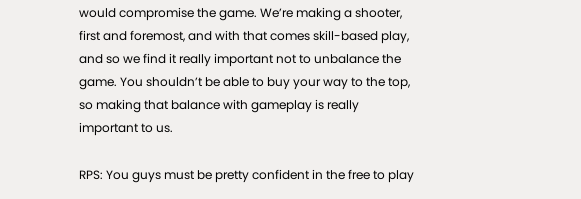would compromise the game. We’re making a shooter, first and foremost, and with that comes skill-based play, and so we find it really important not to unbalance the game. You shouldn’t be able to buy your way to the top, so making that balance with gameplay is really important to us.

RPS: You guys must be pretty confident in the free to play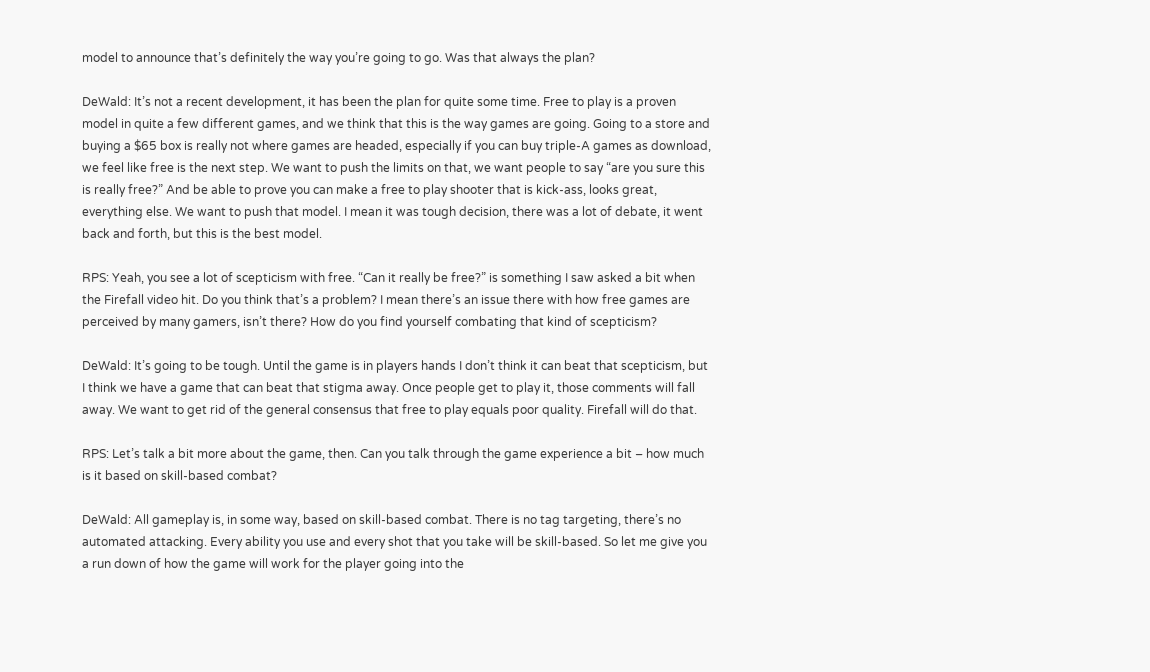model to announce that’s definitely the way you’re going to go. Was that always the plan?

DeWald: It’s not a recent development, it has been the plan for quite some time. Free to play is a proven model in quite a few different games, and we think that this is the way games are going. Going to a store and buying a $65 box is really not where games are headed, especially if you can buy triple-A games as download, we feel like free is the next step. We want to push the limits on that, we want people to say “are you sure this is really free?” And be able to prove you can make a free to play shooter that is kick-ass, looks great, everything else. We want to push that model. I mean it was tough decision, there was a lot of debate, it went back and forth, but this is the best model.

RPS: Yeah, you see a lot of scepticism with free. “Can it really be free?” is something I saw asked a bit when the Firefall video hit. Do you think that’s a problem? I mean there’s an issue there with how free games are perceived by many gamers, isn’t there? How do you find yourself combating that kind of scepticism?

DeWald: It’s going to be tough. Until the game is in players hands I don’t think it can beat that scepticism, but I think we have a game that can beat that stigma away. Once people get to play it, those comments will fall away. We want to get rid of the general consensus that free to play equals poor quality. Firefall will do that.

RPS: Let’s talk a bit more about the game, then. Can you talk through the game experience a bit – how much is it based on skill-based combat?

DeWald: All gameplay is, in some way, based on skill-based combat. There is no tag targeting, there’s no automated attacking. Every ability you use and every shot that you take will be skill-based. So let me give you a run down of how the game will work for the player going into the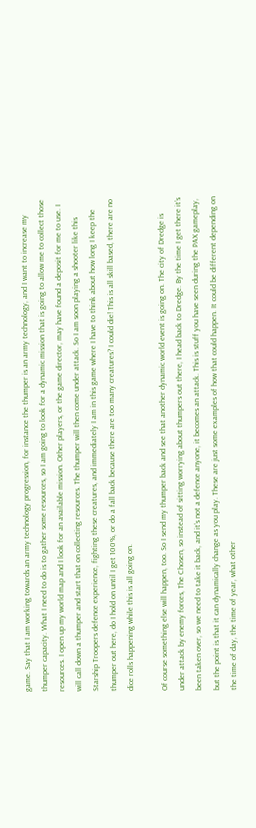game. Say that I am working towards an army technology progression, for instance the thumper is an army technology, and I want to increase my thumper capacity. What I need to do is to gather some resources, so I am going to look for a dynamic mission that is going to allow me to collect those resources. I open up my world map and I look for an available mission. Other players, or the game director, may have found a deposit for me to use. I will call down a thumper and start that on collecting resources. The thumper will then come under attack. So I am soon playing a shooter like this Starship Troopers defence experience, fighting these creatures, and immediately I am in this game where I have to think about how long I keep the thumper out here, do I hold on until I get 100%, or do a fall back because there are too many creatures? I could die! This is all skill based, there are no dice rolls happening while this is all going on.

Of course something else will happen, too. So I send my thumper back and see that another dynamic world event is going on. The city of Dredge is under attack by enemy forces, The Chosen, so instead of sitting worrying about thumpers out there, I head back to Dredge. By the time I get there it’s been taken over, so we need to take it back, and it’s not a defence anyone, it becomes an attack. This is stuff you have seen during the PAX gameplay, but the point is that it can dynamically change as you play. These are just some examples of how that could happen. It could be different depending on the time of day, the time of year, what other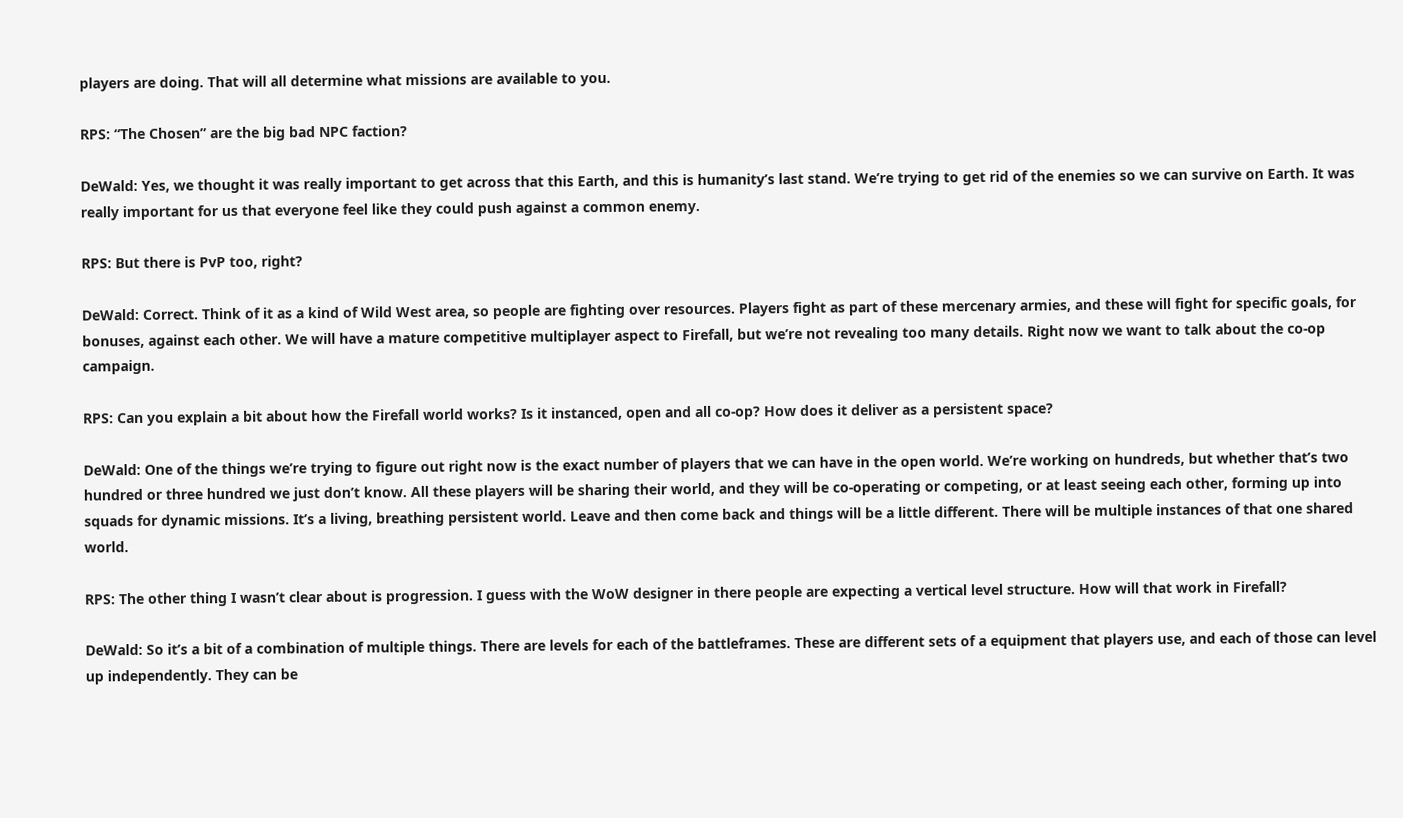players are doing. That will all determine what missions are available to you.

RPS: “The Chosen” are the big bad NPC faction?

DeWald: Yes, we thought it was really important to get across that this Earth, and this is humanity’s last stand. We’re trying to get rid of the enemies so we can survive on Earth. It was really important for us that everyone feel like they could push against a common enemy.

RPS: But there is PvP too, right?

DeWald: Correct. Think of it as a kind of Wild West area, so people are fighting over resources. Players fight as part of these mercenary armies, and these will fight for specific goals, for bonuses, against each other. We will have a mature competitive multiplayer aspect to Firefall, but we’re not revealing too many details. Right now we want to talk about the co-op campaign.

RPS: Can you explain a bit about how the Firefall world works? Is it instanced, open and all co-op? How does it deliver as a persistent space?

DeWald: One of the things we’re trying to figure out right now is the exact number of players that we can have in the open world. We’re working on hundreds, but whether that’s two hundred or three hundred we just don’t know. All these players will be sharing their world, and they will be co-operating or competing, or at least seeing each other, forming up into squads for dynamic missions. It’s a living, breathing persistent world. Leave and then come back and things will be a little different. There will be multiple instances of that one shared world.

RPS: The other thing I wasn’t clear about is progression. I guess with the WoW designer in there people are expecting a vertical level structure. How will that work in Firefall?

DeWald: So it’s a bit of a combination of multiple things. There are levels for each of the battleframes. These are different sets of a equipment that players use, and each of those can level up independently. They can be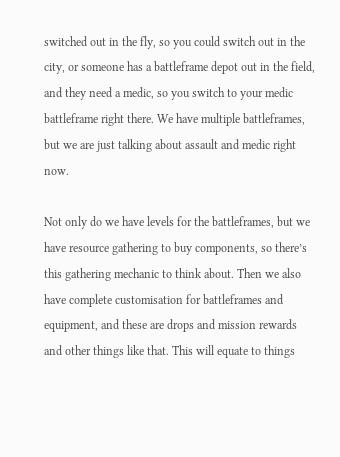switched out in the fly, so you could switch out in the city, or someone has a battleframe depot out in the field, and they need a medic, so you switch to your medic battleframe right there. We have multiple battleframes, but we are just talking about assault and medic right now.

Not only do we have levels for the battleframes, but we have resource gathering to buy components, so there’s this gathering mechanic to think about. Then we also have complete customisation for battleframes and equipment, and these are drops and mission rewards and other things like that. This will equate to things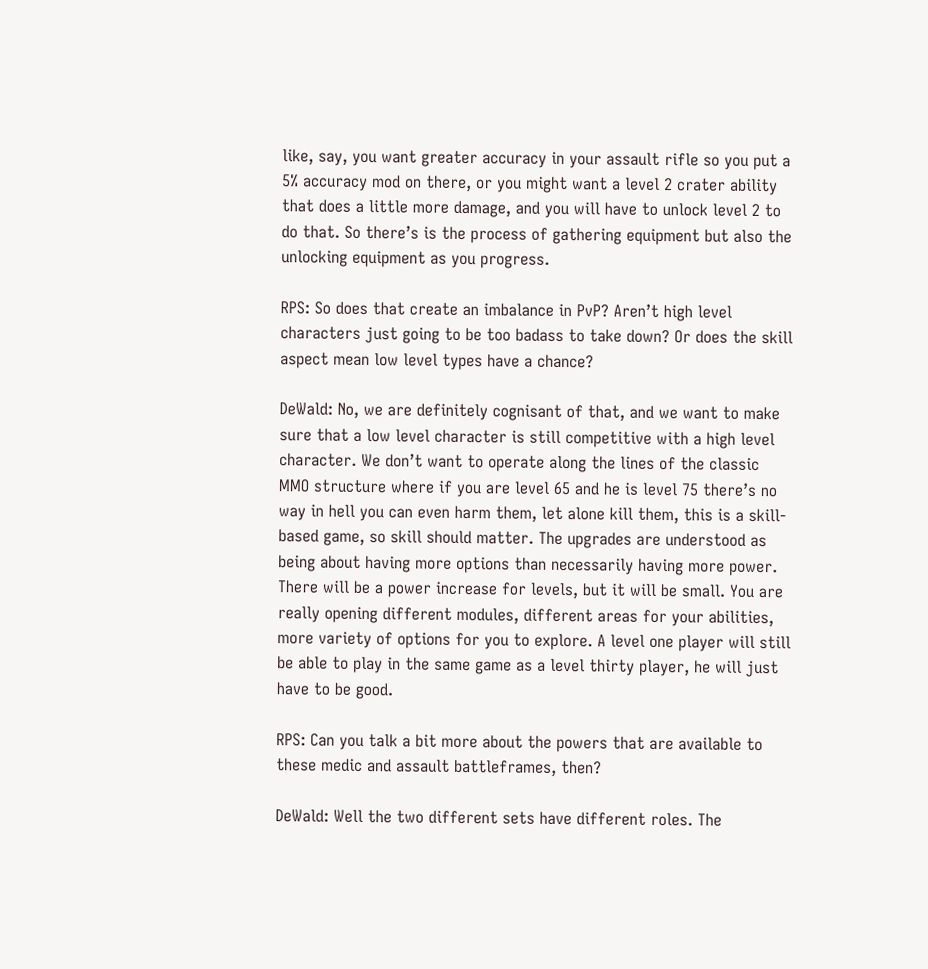like, say, you want greater accuracy in your assault rifle so you put a 5% accuracy mod on there, or you might want a level 2 crater ability that does a little more damage, and you will have to unlock level 2 to do that. So there’s is the process of gathering equipment but also the unlocking equipment as you progress.

RPS: So does that create an imbalance in PvP? Aren’t high level characters just going to be too badass to take down? Or does the skill aspect mean low level types have a chance?

DeWald: No, we are definitely cognisant of that, and we want to make sure that a low level character is still competitive with a high level character. We don’t want to operate along the lines of the classic MMO structure where if you are level 65 and he is level 75 there’s no way in hell you can even harm them, let alone kill them, this is a skill-based game, so skill should matter. The upgrades are understood as being about having more options than necessarily having more power. There will be a power increase for levels, but it will be small. You are really opening different modules, different areas for your abilities, more variety of options for you to explore. A level one player will still be able to play in the same game as a level thirty player, he will just have to be good.

RPS: Can you talk a bit more about the powers that are available to these medic and assault battleframes, then?

DeWald: Well the two different sets have different roles. The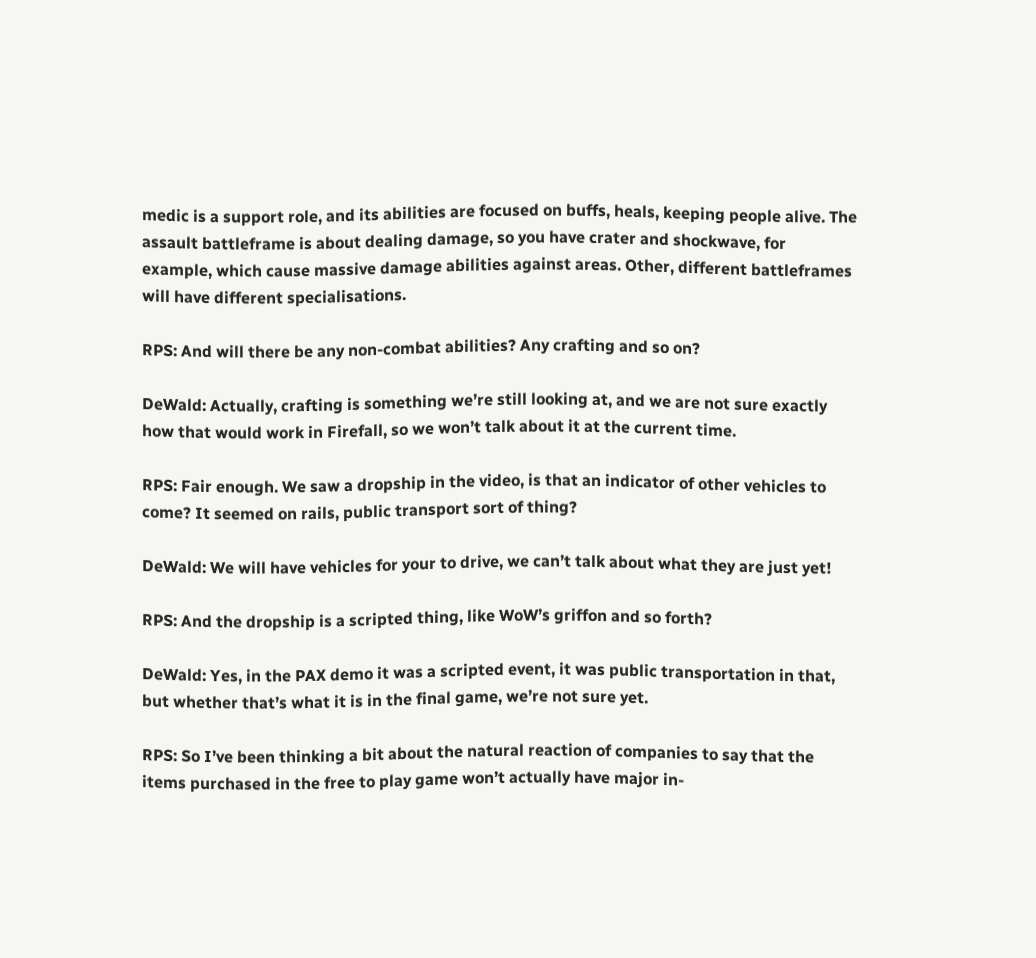medic is a support role, and its abilities are focused on buffs, heals, keeping people alive. The assault battleframe is about dealing damage, so you have crater and shockwave, for example, which cause massive damage abilities against areas. Other, different battleframes will have different specialisations.

RPS: And will there be any non-combat abilities? Any crafting and so on?

DeWald: Actually, crafting is something we’re still looking at, and we are not sure exactly how that would work in Firefall, so we won’t talk about it at the current time.

RPS: Fair enough. We saw a dropship in the video, is that an indicator of other vehicles to come? It seemed on rails, public transport sort of thing?

DeWald: We will have vehicles for your to drive, we can’t talk about what they are just yet!

RPS: And the dropship is a scripted thing, like WoW’s griffon and so forth?

DeWald: Yes, in the PAX demo it was a scripted event, it was public transportation in that, but whether that’s what it is in the final game, we’re not sure yet.

RPS: So I’ve been thinking a bit about the natural reaction of companies to say that the items purchased in the free to play game won’t actually have major in-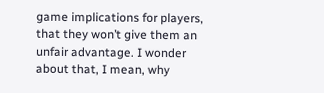game implications for players, that they won’t give them an unfair advantage. I wonder about that, I mean, why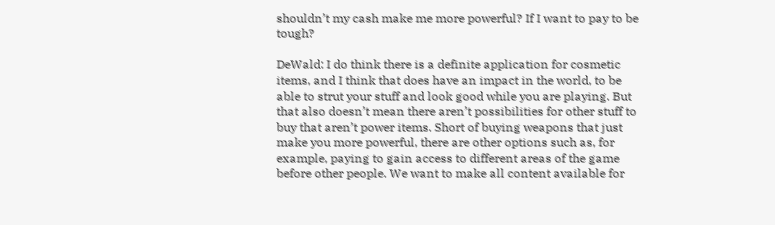shouldn’t my cash make me more powerful? If I want to pay to be tough?

DeWald: I do think there is a definite application for cosmetic items, and I think that does have an impact in the world, to be able to strut your stuff and look good while you are playing. But that also doesn’t mean there aren’t possibilities for other stuff to buy that aren’t power items. Short of buying weapons that just make you more powerful, there are other options such as, for example, paying to gain access to different areas of the game before other people. We want to make all content available for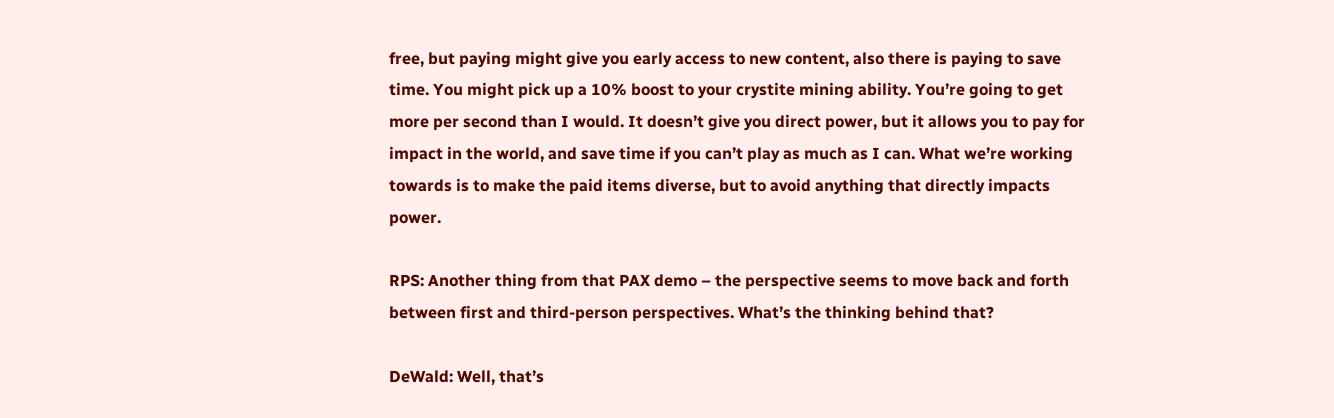free, but paying might give you early access to new content, also there is paying to save time. You might pick up a 10% boost to your crystite mining ability. You’re going to get more per second than I would. It doesn’t give you direct power, but it allows you to pay for impact in the world, and save time if you can’t play as much as I can. What we’re working towards is to make the paid items diverse, but to avoid anything that directly impacts power.

RPS: Another thing from that PAX demo – the perspective seems to move back and forth between first and third-person perspectives. What’s the thinking behind that?

DeWald: Well, that’s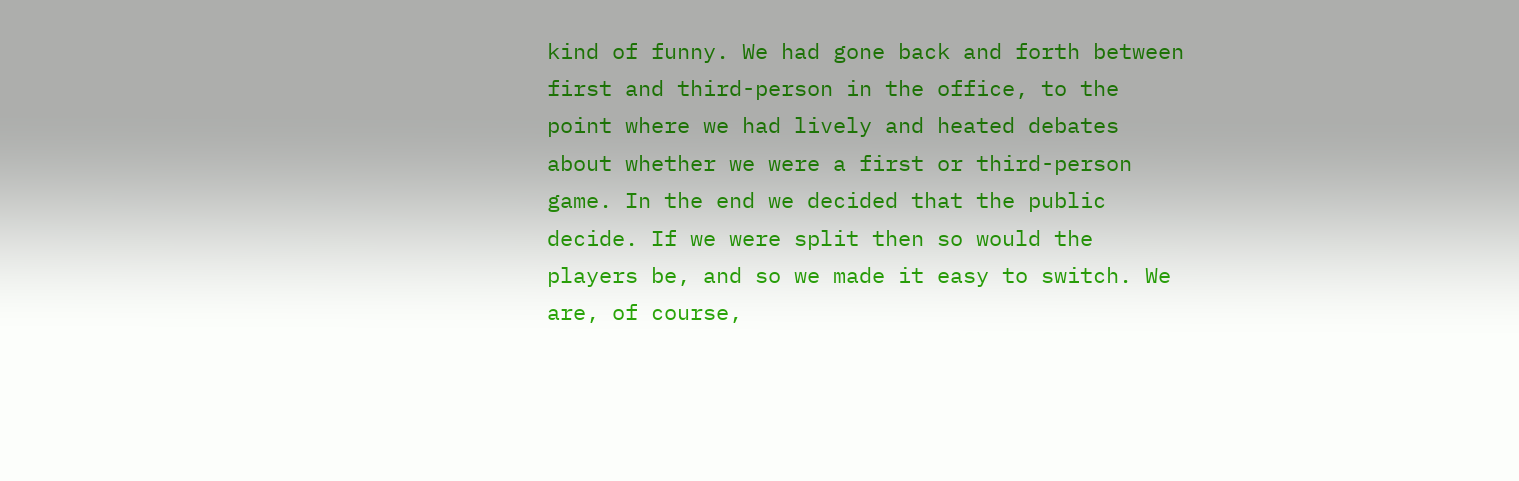kind of funny. We had gone back and forth between first and third-person in the office, to the point where we had lively and heated debates about whether we were a first or third-person game. In the end we decided that the public decide. If we were split then so would the players be, and so we made it easy to switch. We are, of course,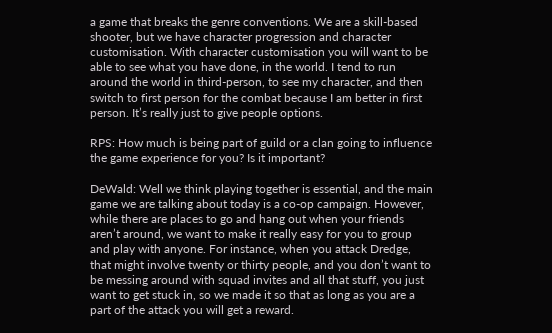a game that breaks the genre conventions. We are a skill-based shooter, but we have character progression and character customisation. With character customisation you will want to be able to see what you have done, in the world. I tend to run around the world in third-person, to see my character, and then switch to first person for the combat because I am better in first person. It’s really just to give people options.

RPS: How much is being part of guild or a clan going to influence the game experience for you? Is it important?

DeWald: Well we think playing together is essential, and the main game we are talking about today is a co-op campaign. However, while there are places to go and hang out when your friends aren’t around, we want to make it really easy for you to group and play with anyone. For instance, when you attack Dredge, that might involve twenty or thirty people, and you don’t want to be messing around with squad invites and all that stuff, you just want to get stuck in, so we made it so that as long as you are a part of the attack you will get a reward.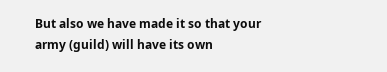But also we have made it so that your army (guild) will have its own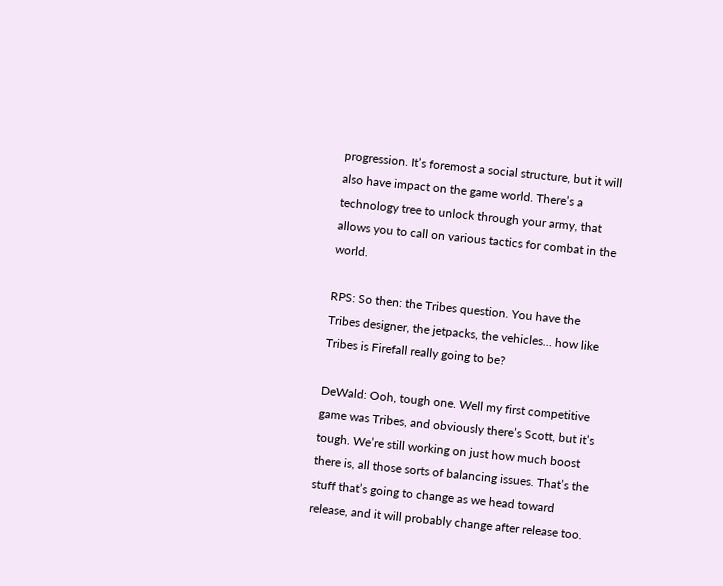progression. It’s foremost a social structure, but it will also have impact on the game world. There’s a technology tree to unlock through your army, that allows you to call on various tactics for combat in the world.

RPS: So then: the Tribes question. You have the Tribes designer, the jetpacks, the vehicles… how like Tribes is Firefall really going to be?

DeWald: Ooh, tough one. Well my first competitive game was Tribes, and obviously there’s Scott, but it’s tough. We’re still working on just how much boost there is, all those sorts of balancing issues. That’s the stuff that’s going to change as we head toward release, and it will probably change after release too.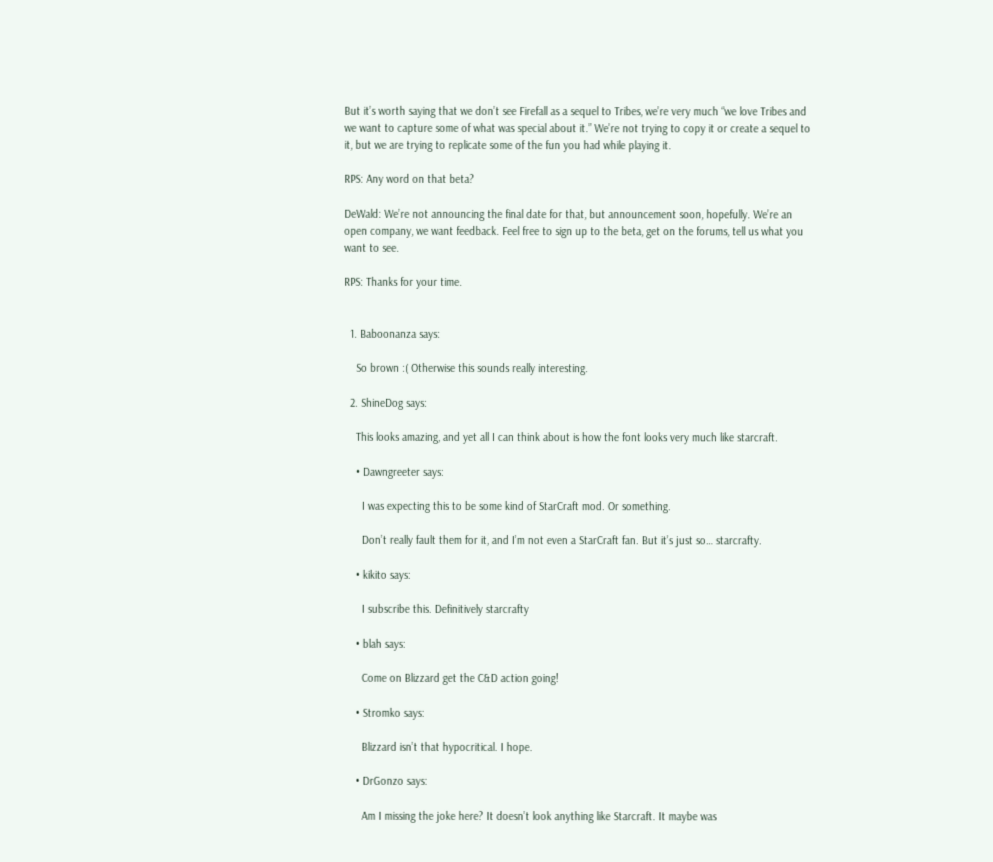But it’s worth saying that we don’t see Firefall as a sequel to Tribes, we’re very much “we love Tribes and we want to capture some of what was special about it.” We’re not trying to copy it or create a sequel to it, but we are trying to replicate some of the fun you had while playing it.

RPS: Any word on that beta?

DeWald: We’re not announcing the final date for that, but announcement soon, hopefully. We’re an open company, we want feedback. Feel free to sign up to the beta, get on the forums, tell us what you want to see.

RPS: Thanks for your time.


  1. Baboonanza says:

    So brown :( Otherwise this sounds really interesting.

  2. ShineDog says:

    This looks amazing, and yet all I can think about is how the font looks very much like starcraft.

    • Dawngreeter says:

      I was expecting this to be some kind of StarCraft mod. Or something.

      Don’t really fault them for it, and I’m not even a StarCraft fan. But it’s just so… starcrafty.

    • kikito says:

      I subscribe this. Definitively starcrafty

    • blah says:

      Come on Blizzard get the C&D action going!

    • Stromko says:

      Blizzard isn’t that hypocritical. I hope.

    • DrGonzo says:

      Am I missing the joke here? It doesn’t look anything like Starcraft. It maybe was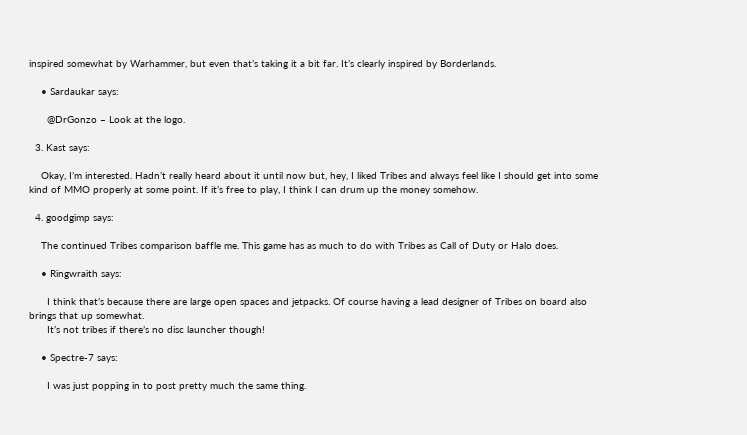inspired somewhat by Warhammer, but even that’s taking it a bit far. It’s clearly inspired by Borderlands.

    • Sardaukar says:

      @DrGonzo – Look at the logo.

  3. Kast says:

    Okay, I’m interested. Hadn’t really heard about it until now but, hey, I liked Tribes and always feel like I should get into some kind of MMO properly at some point. If it’s free to play, I think I can drum up the money somehow.

  4. goodgimp says:

    The continued Tribes comparison baffle me. This game has as much to do with Tribes as Call of Duty or Halo does.

    • Ringwraith says:

      I think that’s because there are large open spaces and jetpacks. Of course having a lead designer of Tribes on board also brings that up somewhat.
      It’s not tribes if there’s no disc launcher though!

    • Spectre-7 says:

      I was just popping in to post pretty much the same thing.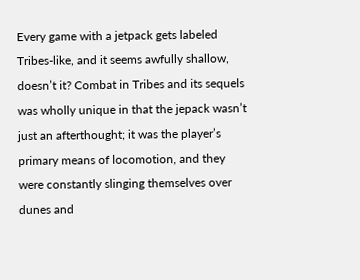Every game with a jetpack gets labeled Tribes-like, and it seems awfully shallow, doesn’t it? Combat in Tribes and its sequels was wholly unique in that the jepack wasn’t just an afterthought; it was the player’s primary means of locomotion, and they were constantly slinging themselves over dunes and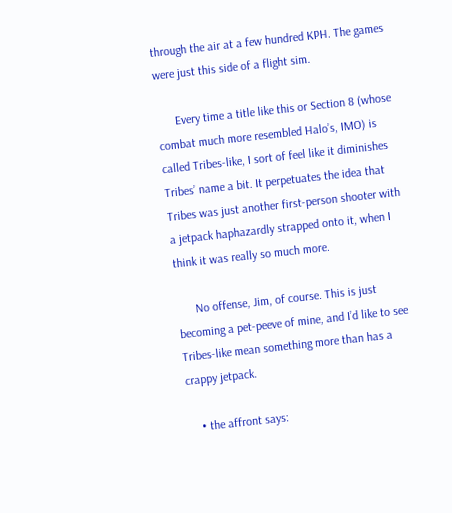through the air at a few hundred KPH. The games were just this side of a flight sim.

      Every time a title like this or Section 8 (whose combat much more resembled Halo’s, IMO) is called Tribes-like, I sort of feel like it diminishes Tribes’ name a bit. It perpetuates the idea that Tribes was just another first-person shooter with a jetpack haphazardly strapped onto it, when I think it was really so much more.

      No offense, Jim, of course. This is just becoming a pet-peeve of mine, and I’d like to see Tribes-like mean something more than has a crappy jetpack.

    • the affront says: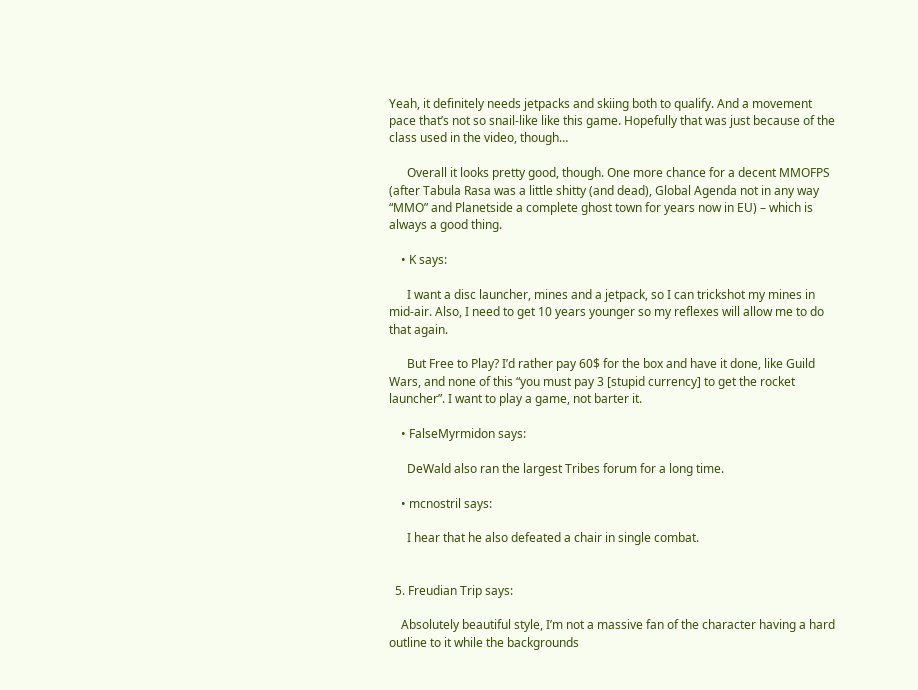Yeah, it definitely needs jetpacks and skiing both to qualify. And a movement pace that’s not so snail-like like this game. Hopefully that was just because of the class used in the video, though…

      Overall it looks pretty good, though. One more chance for a decent MMOFPS (after Tabula Rasa was a little shitty (and dead), Global Agenda not in any way “MMO” and Planetside a complete ghost town for years now in EU) – which is always a good thing.

    • K says:

      I want a disc launcher, mines and a jetpack, so I can trickshot my mines in mid-air. Also, I need to get 10 years younger so my reflexes will allow me to do that again.

      But Free to Play? I’d rather pay 60$ for the box and have it done, like Guild Wars, and none of this “you must pay 3 [stupid currency] to get the rocket launcher”. I want to play a game, not barter it.

    • FalseMyrmidon says:

      DeWald also ran the largest Tribes forum for a long time.

    • mcnostril says:

      I hear that he also defeated a chair in single combat.


  5. Freudian Trip says:

    Absolutely beautiful style, I’m not a massive fan of the character having a hard outline to it while the backgrounds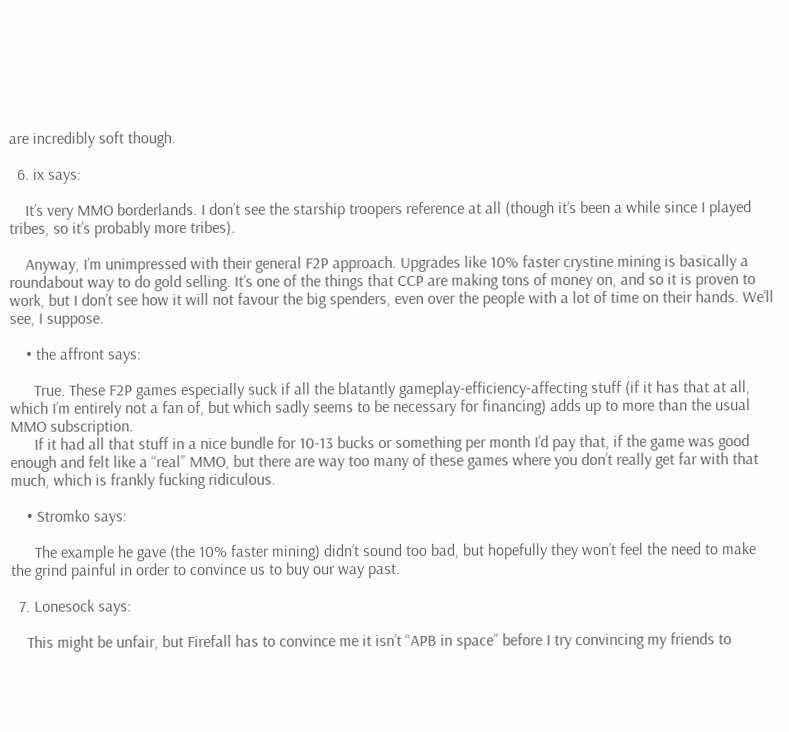are incredibly soft though.

  6. ix says:

    It’s very MMO borderlands. I don’t see the starship troopers reference at all (though it’s been a while since I played tribes, so it’s probably more tribes).

    Anyway, I’m unimpressed with their general F2P approach. Upgrades like 10% faster crystine mining is basically a roundabout way to do gold selling. It’s one of the things that CCP are making tons of money on, and so it is proven to work, but I don’t see how it will not favour the big spenders, even over the people with a lot of time on their hands. We’ll see, I suppose.

    • the affront says:

      True. These F2P games especially suck if all the blatantly gameplay-efficiency-affecting stuff (if it has that at all, which I’m entirely not a fan of, but which sadly seems to be necessary for financing) adds up to more than the usual MMO subscription.
      If it had all that stuff in a nice bundle for 10-13 bucks or something per month I’d pay that, if the game was good enough and felt like a “real” MMO, but there are way too many of these games where you don’t really get far with that much, which is frankly fucking ridiculous.

    • Stromko says:

      The example he gave (the 10% faster mining) didn’t sound too bad, but hopefully they won’t feel the need to make the grind painful in order to convince us to buy our way past.

  7. Lonesock says:

    This might be unfair, but Firefall has to convince me it isn’t “APB in space” before I try convincing my friends to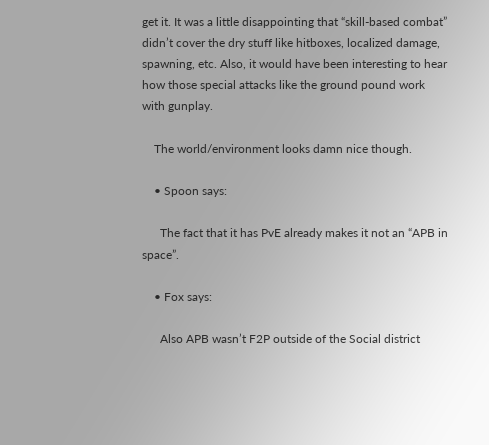get it. It was a little disappointing that “skill-based combat” didn’t cover the dry stuff like hitboxes, localized damage, spawning, etc. Also, it would have been interesting to hear how those special attacks like the ground pound work with gunplay.

    The world/environment looks damn nice though.

    • Spoon says:

      The fact that it has PvE already makes it not an “APB in space”.

    • Fox says:

      Also APB wasn’t F2P outside of the Social district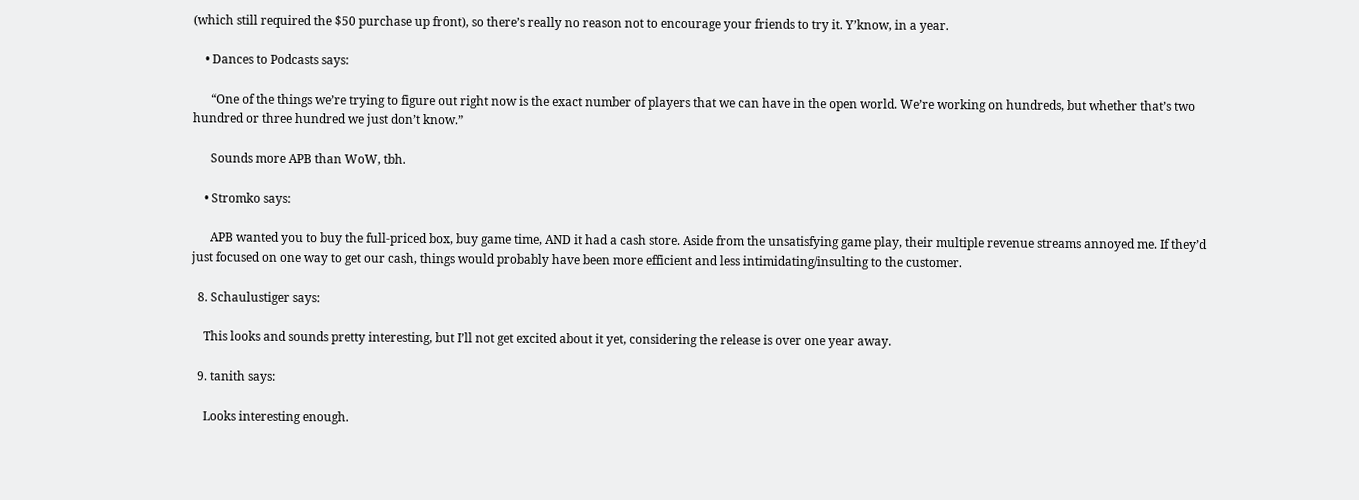(which still required the $50 purchase up front), so there’s really no reason not to encourage your friends to try it. Y’know, in a year.

    • Dances to Podcasts says:

      “One of the things we’re trying to figure out right now is the exact number of players that we can have in the open world. We’re working on hundreds, but whether that’s two hundred or three hundred we just don’t know.”

      Sounds more APB than WoW, tbh.

    • Stromko says:

      APB wanted you to buy the full-priced box, buy game time, AND it had a cash store. Aside from the unsatisfying game play, their multiple revenue streams annoyed me. If they’d just focused on one way to get our cash, things would probably have been more efficient and less intimidating/insulting to the customer.

  8. Schaulustiger says:

    This looks and sounds pretty interesting, but I’ll not get excited about it yet, considering the release is over one year away.

  9. tanith says:

    Looks interesting enough.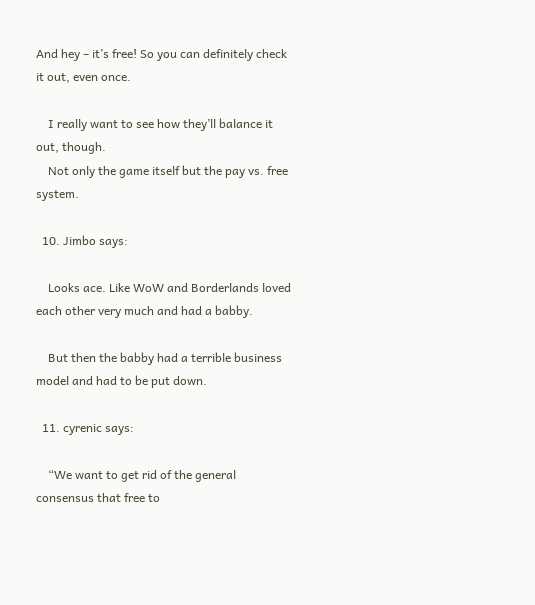And hey – it’s free! So you can definitely check it out, even once.

    I really want to see how they’ll balance it out, though.
    Not only the game itself but the pay vs. free system.

  10. Jimbo says:

    Looks ace. Like WoW and Borderlands loved each other very much and had a babby.

    But then the babby had a terrible business model and had to be put down.

  11. cyrenic says:

    “We want to get rid of the general consensus that free to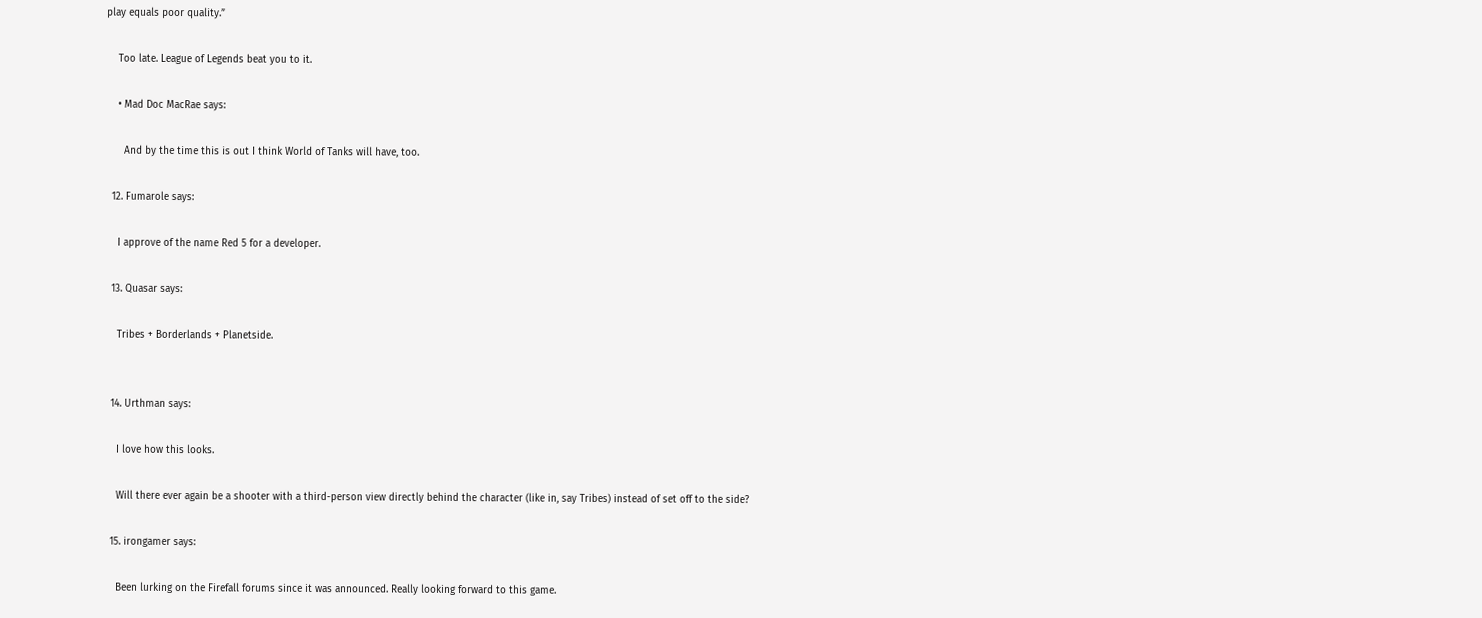play equals poor quality.”

    Too late. League of Legends beat you to it.

    • Mad Doc MacRae says:

      And by the time this is out I think World of Tanks will have, too.

  12. Fumarole says:

    I approve of the name Red 5 for a developer.

  13. Quasar says:

    Tribes + Borderlands + Planetside.


  14. Urthman says:

    I love how this looks.

    Will there ever again be a shooter with a third-person view directly behind the character (like in, say Tribes) instead of set off to the side?

  15. irongamer says:

    Been lurking on the Firefall forums since it was announced. Really looking forward to this game.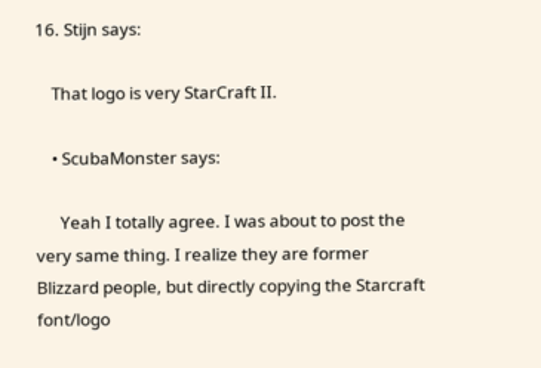16. Stijn says:

    That logo is very StarCraft II.

    • ScubaMonster says:

      Yeah I totally agree. I was about to post the very same thing. I realize they are former Blizzard people, but directly copying the Starcraft font/logo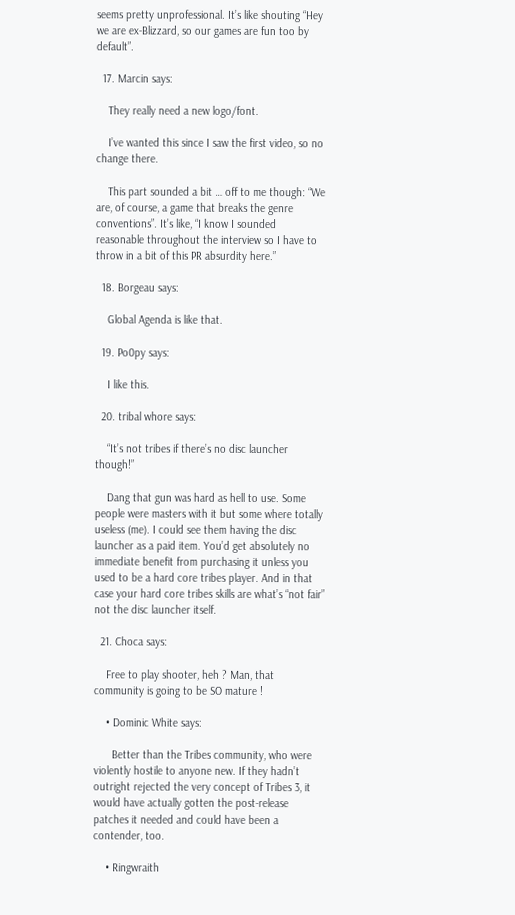seems pretty unprofessional. It’s like shouting “Hey we are ex-Blizzard, so our games are fun too by default”.

  17. Marcin says:

    They really need a new logo/font.

    I’ve wanted this since I saw the first video, so no change there.

    This part sounded a bit … off to me though: “We are, of course, a game that breaks the genre conventions”. It’s like, “I know I sounded reasonable throughout the interview so I have to throw in a bit of this PR absurdity here.”

  18. Borgeau says:

    Global Agenda is like that.

  19. Po0py says:

    I like this.

  20. tribal whore says:

    “It’s not tribes if there’s no disc launcher though!”

    Dang that gun was hard as hell to use. Some people were masters with it but some where totally useless (me). I could see them having the disc launcher as a paid item. You’d get absolutely no immediate benefit from purchasing it unless you used to be a hard core tribes player. And in that case your hard core tribes skills are what’s “not fair” not the disc launcher itself.

  21. Choca says:

    Free to play shooter, heh ? Man, that community is going to be SO mature !

    • Dominic White says:

      Better than the Tribes community, who were violently hostile to anyone new. If they hadn’t outright rejected the very concept of Tribes 3, it would have actually gotten the post-release patches it needed and could have been a contender, too.

    • Ringwraith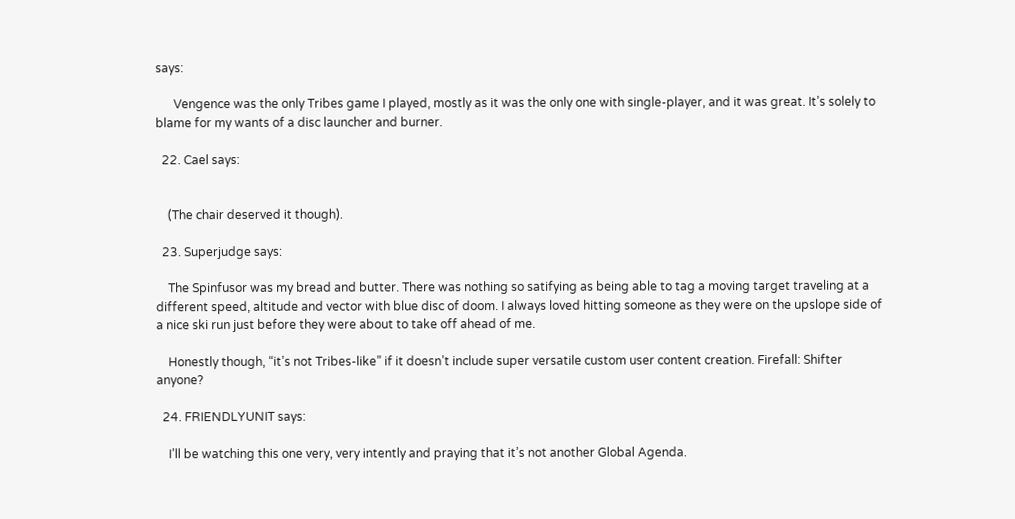says:

      Vengence was the only Tribes game I played, mostly as it was the only one with single-player, and it was great. It’s solely to blame for my wants of a disc launcher and burner.

  22. Cael says:


    (The chair deserved it though).

  23. Superjudge says:

    The Spinfusor was my bread and butter. There was nothing so satifying as being able to tag a moving target traveling at a different speed, altitude and vector with blue disc of doom. I always loved hitting someone as they were on the upslope side of a nice ski run just before they were about to take off ahead of me.

    Honestly though, “it’s not Tribes-like” if it doesn’t include super versatile custom user content creation. Firefall: Shifter anyone?

  24. FRIENDLYUNIT says:

    I’ll be watching this one very, very intently and praying that it’s not another Global Agenda.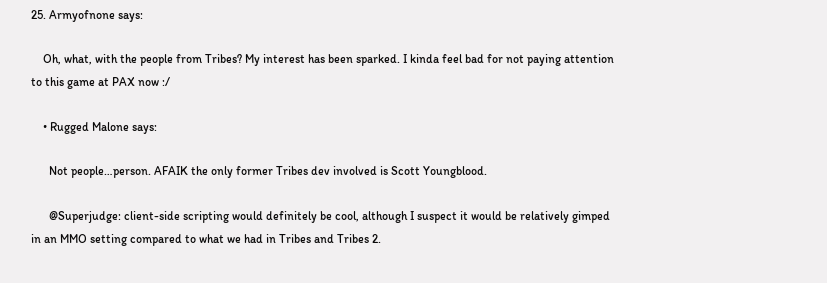25. Armyofnone says:

    Oh, what, with the people from Tribes? My interest has been sparked. I kinda feel bad for not paying attention to this game at PAX now :/

    • Rugged Malone says:

      Not people…person. AFAIK the only former Tribes dev involved is Scott Youngblood.

      @Superjudge: client-side scripting would definitely be cool, although I suspect it would be relatively gimped in an MMO setting compared to what we had in Tribes and Tribes 2.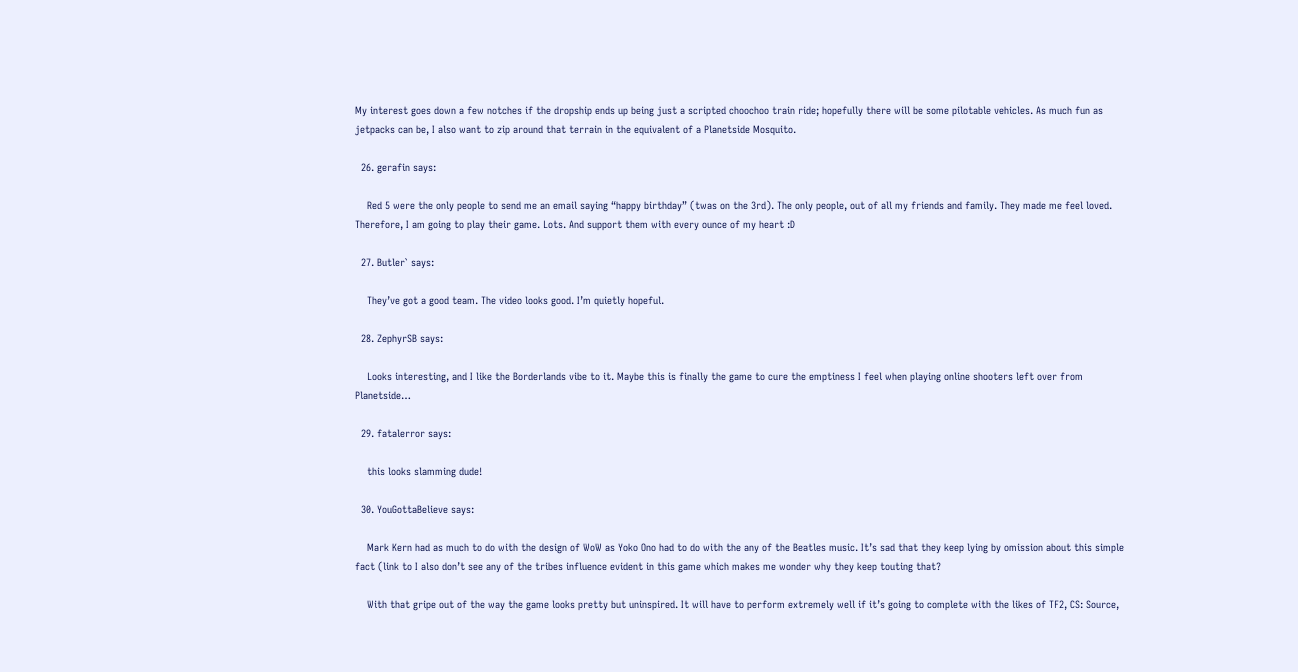My interest goes down a few notches if the dropship ends up being just a scripted choochoo train ride; hopefully there will be some pilotable vehicles. As much fun as jetpacks can be, I also want to zip around that terrain in the equivalent of a Planetside Mosquito.

  26. gerafin says:

    Red 5 were the only people to send me an email saying “happy birthday” (twas on the 3rd). The only people, out of all my friends and family. They made me feel loved. Therefore, I am going to play their game. Lots. And support them with every ounce of my heart :D

  27. Butler` says:

    They’ve got a good team. The video looks good. I’m quietly hopeful.

  28. ZephyrSB says:

    Looks interesting, and I like the Borderlands vibe to it. Maybe this is finally the game to cure the emptiness I feel when playing online shooters left over from Planetside…

  29. fatalerror says:

    this looks slamming dude!

  30. YouGottaBelieve says:

    Mark Kern had as much to do with the design of WoW as Yoko Ono had to do with the any of the Beatles music. It’s sad that they keep lying by omission about this simple fact (link to I also don’t see any of the tribes influence evident in this game which makes me wonder why they keep touting that?

    With that gripe out of the way the game looks pretty but uninspired. It will have to perform extremely well if it’s going to complete with the likes of TF2, CS: Source,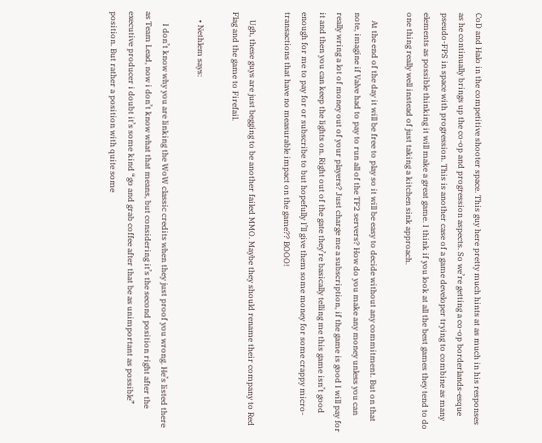CoD and Halo in the competitive shooter space. This guy here pretty much hints at as much in his responses as he continually brings up the co-op and progression aspects. So we’re getting a co-op borderlands-esque pseudo-FPS in space with progression. This is another case of a game developer trying to combine as many elements as possible thinking it will make a great game. I think if you look at all the best games they tend to do one thing really well instead of just taking a kitchen sink approach.

    At the end of the day it will be free to play so it will be easy to decide without any commitment. But on that note, imagine if Valve had to pay to run all of the TF2 servers? How do you make any money unless you can really wring a lot of money out of your players? Just charge me a subscription, if the game is good I will pay for it and then you can keep the lights on. Right out of the gate they’re basically telling me this game isn’t good enough for me to pay for or subscribe to but hopefully I’ll give them some money for some crappy micro-transactions that have no measurable impact on the game?? BOOO!

    Ugh, these guys are just begging to be another failed MMO. Maybe they should rename their company to Red Flag and the game to Firefail.

    • Nethlem says:

      I don’t know why you are linking the WoW classic credits when they just proof you wrong. He’s listed there as Team Lead, now i don’t know what that means, but considering it’s the second position right after the executive producer i doubt it’s some kind “go and grab coffee after that be as unimportant as possible” position. But rather a position with quite some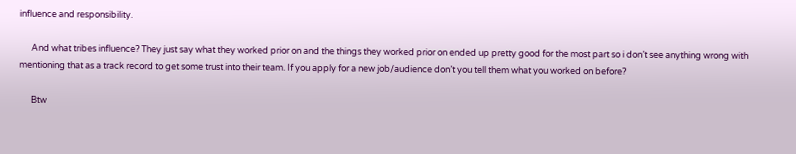influence and responsibility.

      And what tribes influence? They just say what they worked prior on and the things they worked prior on ended up pretty good for the most part so i don’t see anything wrong with mentioning that as a track record to get some trust into their team. If you apply for a new job/audience don’t you tell them what you worked on before?

      Btw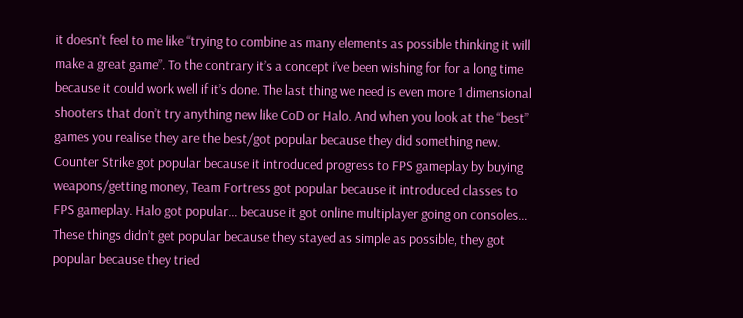it doesn’t feel to me like “trying to combine as many elements as possible thinking it will make a great game”. To the contrary it’s a concept i’ve been wishing for for a long time because it could work well if it’s done. The last thing we need is even more 1 dimensional shooters that don’t try anything new like CoD or Halo. And when you look at the “best” games you realise they are the best/got popular because they did something new. Counter Strike got popular because it introduced progress to FPS gameplay by buying weapons/getting money, Team Fortress got popular because it introduced classes to FPS gameplay. Halo got popular… because it got online multiplayer going on consoles… These things didn’t get popular because they stayed as simple as possible, they got popular because they tried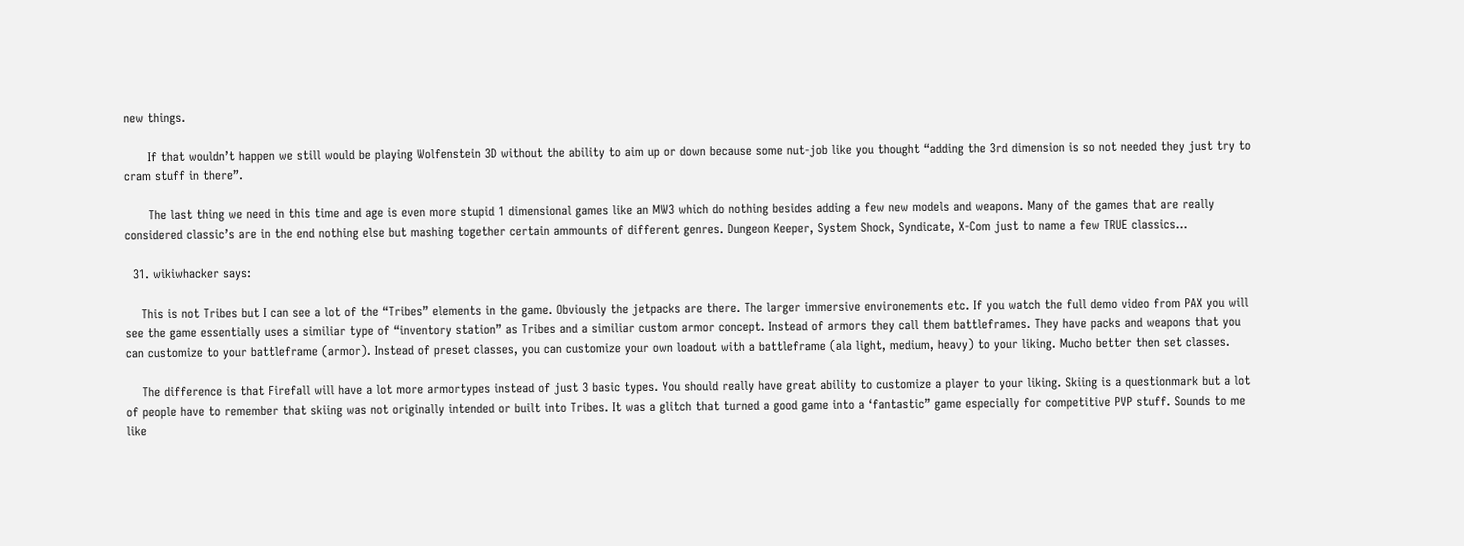new things.

      If that wouldn’t happen we still would be playing Wolfenstein 3D without the ability to aim up or down because some nut-job like you thought “adding the 3rd dimension is so not needed they just try to cram stuff in there”.

      The last thing we need in this time and age is even more stupid 1 dimensional games like an MW3 which do nothing besides adding a few new models and weapons. Many of the games that are really considered classic’s are in the end nothing else but mashing together certain ammounts of different genres. Dungeon Keeper, System Shock, Syndicate, X-Com just to name a few TRUE classics…

  31. wikiwhacker says:

    This is not Tribes but I can see a lot of the “Tribes” elements in the game. Obviously the jetpacks are there. The larger immersive environements etc. If you watch the full demo video from PAX you will see the game essentially uses a similiar type of “inventory station” as Tribes and a similiar custom armor concept. Instead of armors they call them battleframes. They have packs and weapons that you can customize to your battleframe (armor). Instead of preset classes, you can customize your own loadout with a battleframe (ala light, medium, heavy) to your liking. Mucho better then set classes.

    The difference is that Firefall will have a lot more armortypes instead of just 3 basic types. You should really have great ability to customize a player to your liking. Skiing is a questionmark but a lot of people have to remember that skiing was not originally intended or built into Tribes. It was a glitch that turned a good game into a ‘fantastic” game especially for competitive PVP stuff. Sounds to me like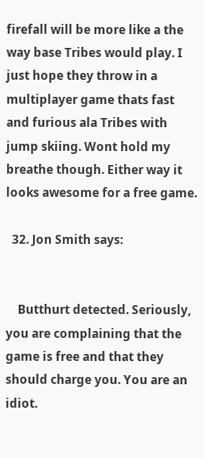firefall will be more like a the way base Tribes would play. I just hope they throw in a multiplayer game thats fast and furious ala Tribes with jump skiing. Wont hold my breathe though. Either way it looks awesome for a free game.

  32. Jon Smith says:


    Butthurt detected. Seriously, you are complaining that the game is free and that they should charge you. You are an idiot.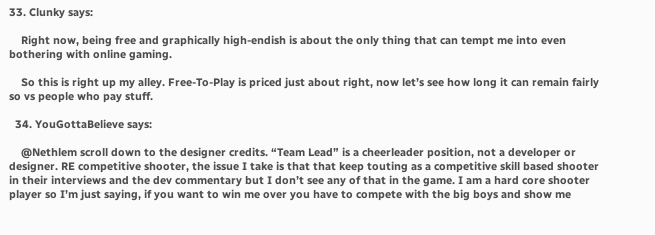33. Clunky says:

    Right now, being free and graphically high-endish is about the only thing that can tempt me into even bothering with online gaming.

    So this is right up my alley. Free-To-Play is priced just about right, now let’s see how long it can remain fairly so vs people who pay stuff.

  34. YouGottaBelieve says:

    @Nethlem scroll down to the designer credits. “Team Lead” is a cheerleader position, not a developer or designer. RE competitive shooter, the issue I take is that that keep touting as a competitive skill based shooter in their interviews and the dev commentary but I don’t see any of that in the game. I am a hard core shooter player so I’m just saying, if you want to win me over you have to compete with the big boys and show me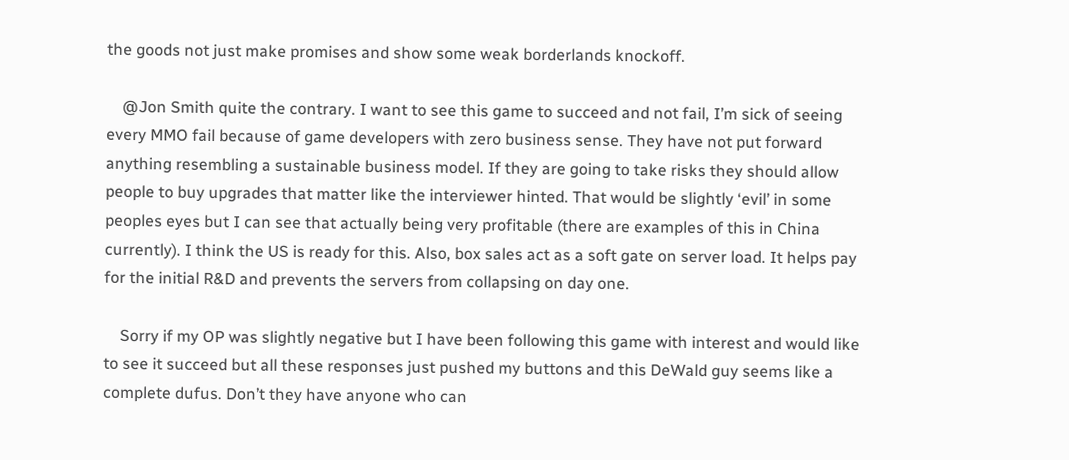the goods not just make promises and show some weak borderlands knockoff.

    @Jon Smith quite the contrary. I want to see this game to succeed and not fail, I’m sick of seeing every MMO fail because of game developers with zero business sense. They have not put forward anything resembling a sustainable business model. If they are going to take risks they should allow people to buy upgrades that matter like the interviewer hinted. That would be slightly ‘evil’ in some peoples eyes but I can see that actually being very profitable (there are examples of this in China currently). I think the US is ready for this. Also, box sales act as a soft gate on server load. It helps pay for the initial R&D and prevents the servers from collapsing on day one.

    Sorry if my OP was slightly negative but I have been following this game with interest and would like to see it succeed but all these responses just pushed my buttons and this DeWald guy seems like a complete dufus. Don’t they have anyone who can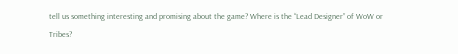tell us something interesting and promising about the game? Where is the “Lead Designer” of WoW or Tribes?